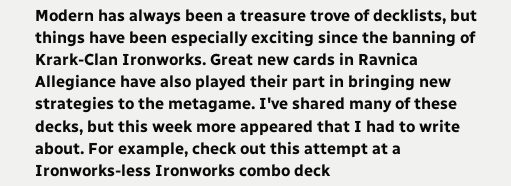Modern has always been a treasure trove of decklists, but things have been especially exciting since the banning of Krark-Clan Ironworks. Great new cards in Ravnica Allegiance have also played their part in bringing new strategies to the metagame. I've shared many of these decks, but this week more appeared that I had to write about. For example, check out this attempt at a Ironworks-less Ironworks combo deck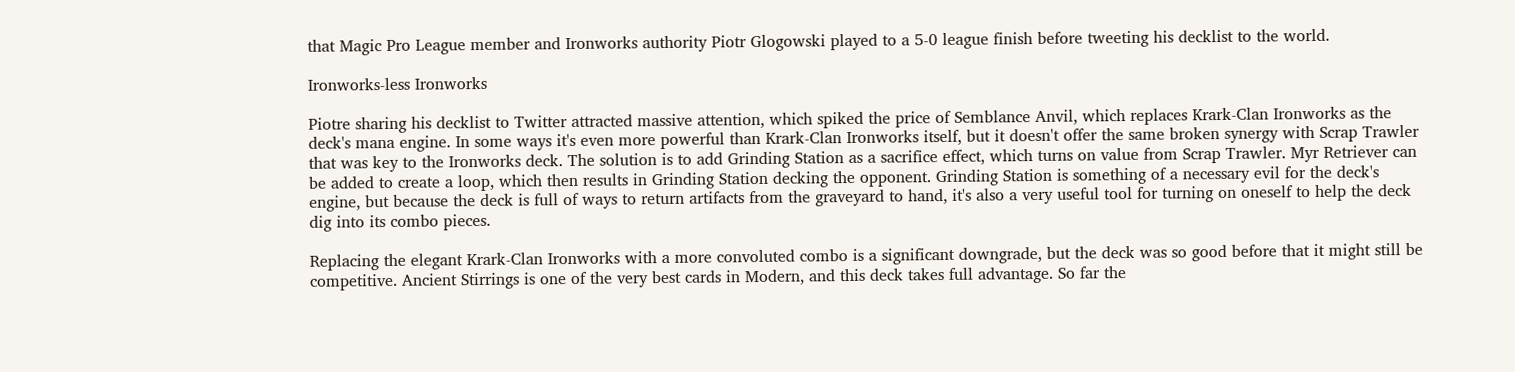that Magic Pro League member and Ironworks authority Piotr Glogowski played to a 5-0 league finish before tweeting his decklist to the world.

Ironworks-less Ironworks

Piotre sharing his decklist to Twitter attracted massive attention, which spiked the price of Semblance Anvil, which replaces Krark-Clan Ironworks as the deck's mana engine. In some ways it's even more powerful than Krark-Clan Ironworks itself, but it doesn't offer the same broken synergy with Scrap Trawler that was key to the Ironworks deck. The solution is to add Grinding Station as a sacrifice effect, which turns on value from Scrap Trawler. Myr Retriever can be added to create a loop, which then results in Grinding Station decking the opponent. Grinding Station is something of a necessary evil for the deck's engine, but because the deck is full of ways to return artifacts from the graveyard to hand, it's also a very useful tool for turning on oneself to help the deck dig into its combo pieces.

Replacing the elegant Krark-Clan Ironworks with a more convoluted combo is a significant downgrade, but the deck was so good before that it might still be competitive. Ancient Stirrings is one of the very best cards in Modern, and this deck takes full advantage. So far the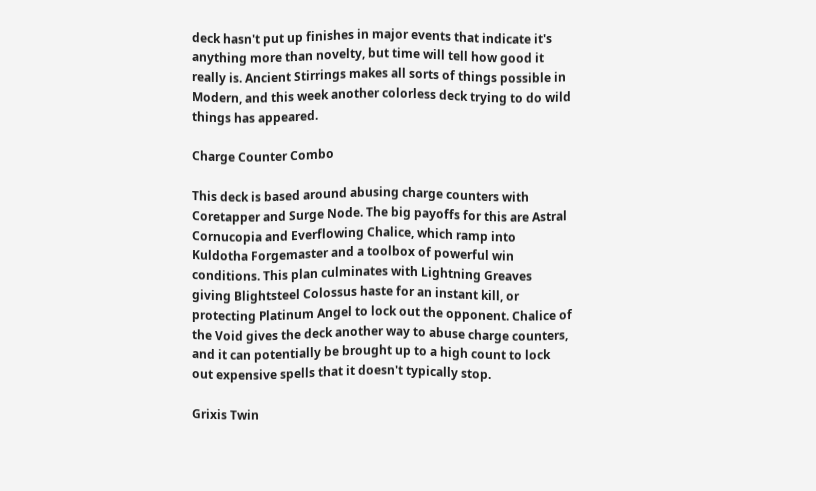deck hasn't put up finishes in major events that indicate it's anything more than novelty, but time will tell how good it really is. Ancient Stirrings makes all sorts of things possible in Modern, and this week another colorless deck trying to do wild things has appeared.

Charge Counter Combo

This deck is based around abusing charge counters with Coretapper and Surge Node. The big payoffs for this are Astral Cornucopia and Everflowing Chalice, which ramp into Kuldotha Forgemaster and a toolbox of powerful win conditions. This plan culminates with Lightning Greaves giving Blightsteel Colossus haste for an instant kill, or protecting Platinum Angel to lock out the opponent. Chalice of the Void gives the deck another way to abuse charge counters, and it can potentially be brought up to a high count to lock out expensive spells that it doesn't typically stop.

Grixis Twin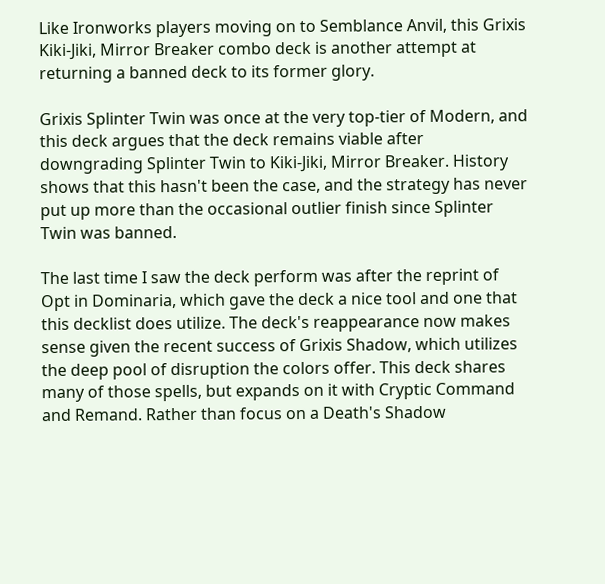Like Ironworks players moving on to Semblance Anvil, this Grixis Kiki-Jiki, Mirror Breaker combo deck is another attempt at returning a banned deck to its former glory.

Grixis Splinter Twin was once at the very top-tier of Modern, and this deck argues that the deck remains viable after downgrading Splinter Twin to Kiki-Jiki, Mirror Breaker. History shows that this hasn't been the case, and the strategy has never put up more than the occasional outlier finish since Splinter Twin was banned.

The last time I saw the deck perform was after the reprint of Opt in Dominaria, which gave the deck a nice tool and one that this decklist does utilize. The deck's reappearance now makes sense given the recent success of Grixis Shadow, which utilizes the deep pool of disruption the colors offer. This deck shares many of those spells, but expands on it with Cryptic Command and Remand. Rather than focus on a Death's Shadow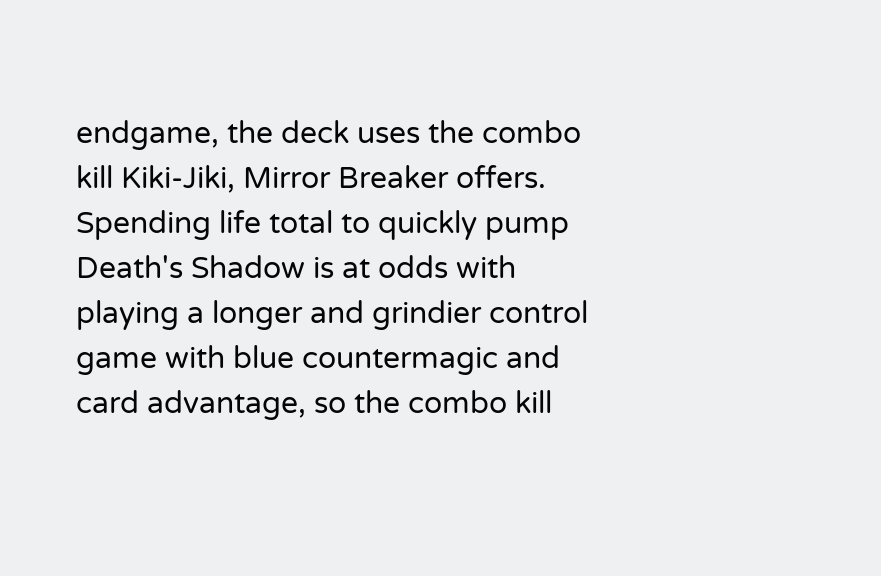endgame, the deck uses the combo kill Kiki-Jiki, Mirror Breaker offers. Spending life total to quickly pump Death's Shadow is at odds with playing a longer and grindier control game with blue countermagic and card advantage, so the combo kill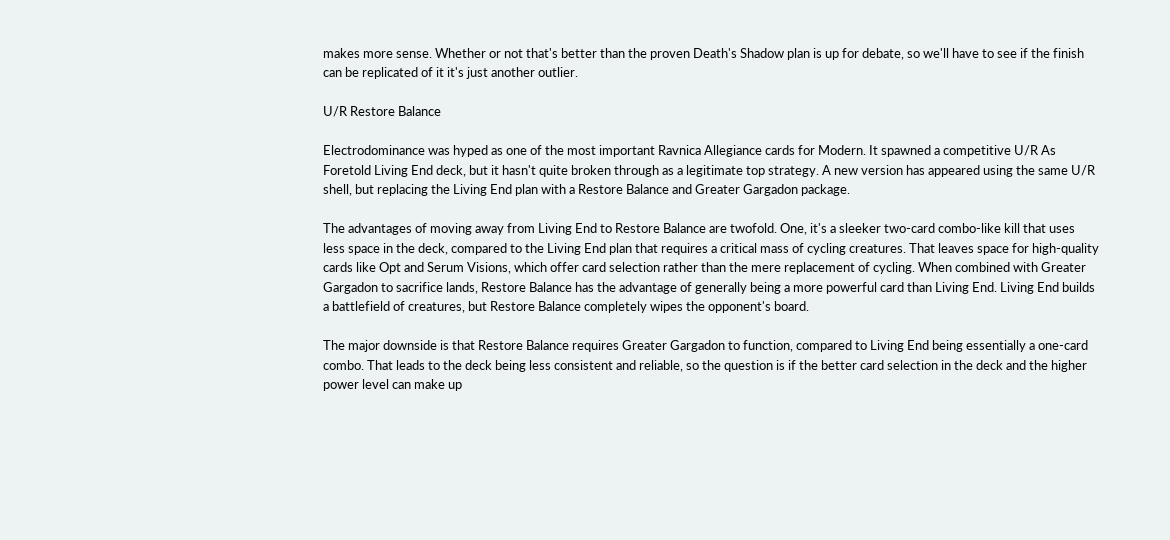makes more sense. Whether or not that's better than the proven Death's Shadow plan is up for debate, so we'll have to see if the finish can be replicated of it it's just another outlier.

U/R Restore Balance

Electrodominance was hyped as one of the most important Ravnica Allegiance cards for Modern. It spawned a competitive U/R As Foretold Living End deck, but it hasn't quite broken through as a legitimate top strategy. A new version has appeared using the same U/R shell, but replacing the Living End plan with a Restore Balance and Greater Gargadon package.

The advantages of moving away from Living End to Restore Balance are twofold. One, it's a sleeker two-card combo-like kill that uses less space in the deck, compared to the Living End plan that requires a critical mass of cycling creatures. That leaves space for high-quality cards like Opt and Serum Visions, which offer card selection rather than the mere replacement of cycling. When combined with Greater Gargadon to sacrifice lands, Restore Balance has the advantage of generally being a more powerful card than Living End. Living End builds a battlefield of creatures, but Restore Balance completely wipes the opponent's board.

The major downside is that Restore Balance requires Greater Gargadon to function, compared to Living End being essentially a one-card combo. That leads to the deck being less consistent and reliable, so the question is if the better card selection in the deck and the higher power level can make up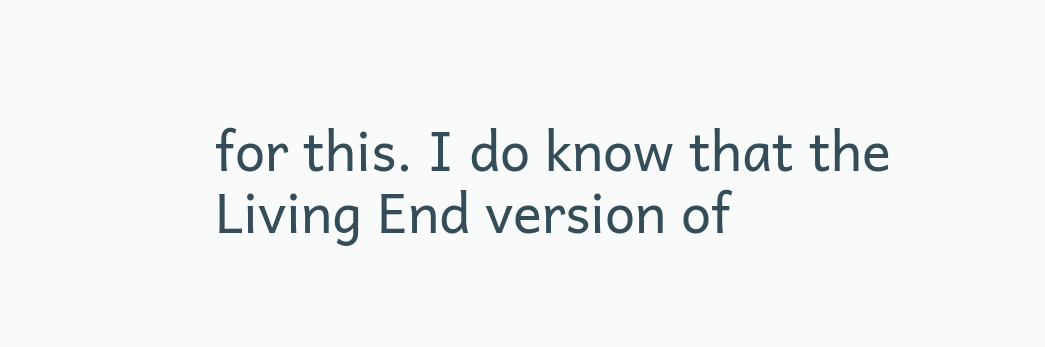for this. I do know that the Living End version of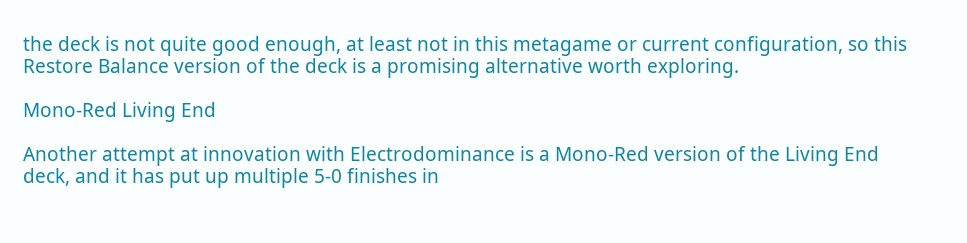the deck is not quite good enough, at least not in this metagame or current configuration, so this Restore Balance version of the deck is a promising alternative worth exploring.

Mono-Red Living End

Another attempt at innovation with Electrodominance is a Mono-Red version of the Living End deck, and it has put up multiple 5-0 finishes in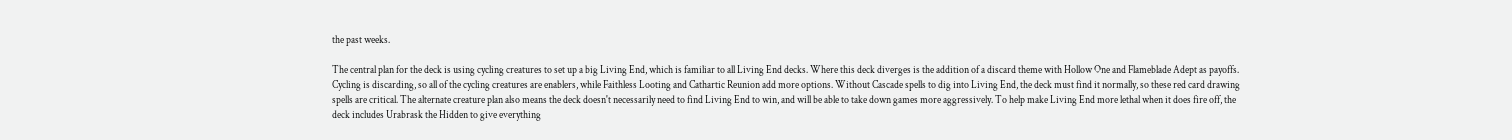the past weeks.

The central plan for the deck is using cycling creatures to set up a big Living End, which is familiar to all Living End decks. Where this deck diverges is the addition of a discard theme with Hollow One and Flameblade Adept as payoffs. Cycling is discarding, so all of the cycling creatures are enablers, while Faithless Looting and Cathartic Reunion add more options. Without Cascade spells to dig into Living End, the deck must find it normally, so these red card drawing spells are critical. The alternate creature plan also means the deck doesn't necessarily need to find Living End to win, and will be able to take down games more aggressively. To help make Living End more lethal when it does fire off, the deck includes Urabrask the Hidden to give everything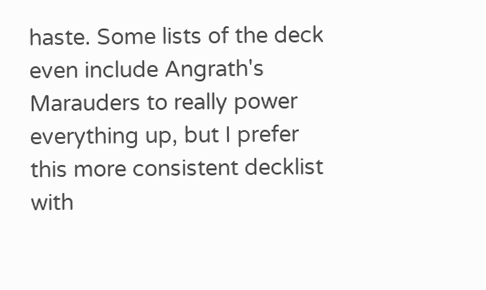haste. Some lists of the deck even include Angrath's Marauders to really power everything up, but I prefer this more consistent decklist with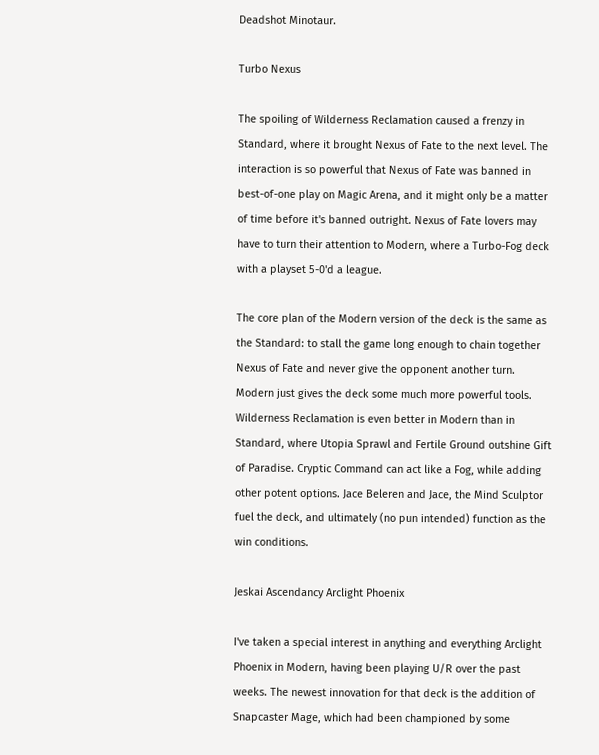Deadshot Minotaur.

Turbo Nexus

The spoiling of Wilderness Reclamation caused a frenzy in Standard, where it brought Nexus of Fate to the next level. The interaction is so powerful that Nexus of Fate was banned in best-of-one play on Magic Arena, and it might only be a matter of time before it's banned outright. Nexus of Fate lovers may have to turn their attention to Modern, where a Turbo-Fog deck with a playset 5-0'd a league.

The core plan of the Modern version of the deck is the same as the Standard: to stall the game long enough to chain together Nexus of Fate and never give the opponent another turn. Modern just gives the deck some much more powerful tools. Wilderness Reclamation is even better in Modern than in Standard, where Utopia Sprawl and Fertile Ground outshine Gift of Paradise. Cryptic Command can act like a Fog, while adding other potent options. Jace Beleren and Jace, the Mind Sculptor fuel the deck, and ultimately (no pun intended) function as the win conditions.

Jeskai Ascendancy Arclight Phoenix

I've taken a special interest in anything and everything Arclight Phoenix in Modern, having been playing U/R over the past weeks. The newest innovation for that deck is the addition of Snapcaster Mage, which had been championed by some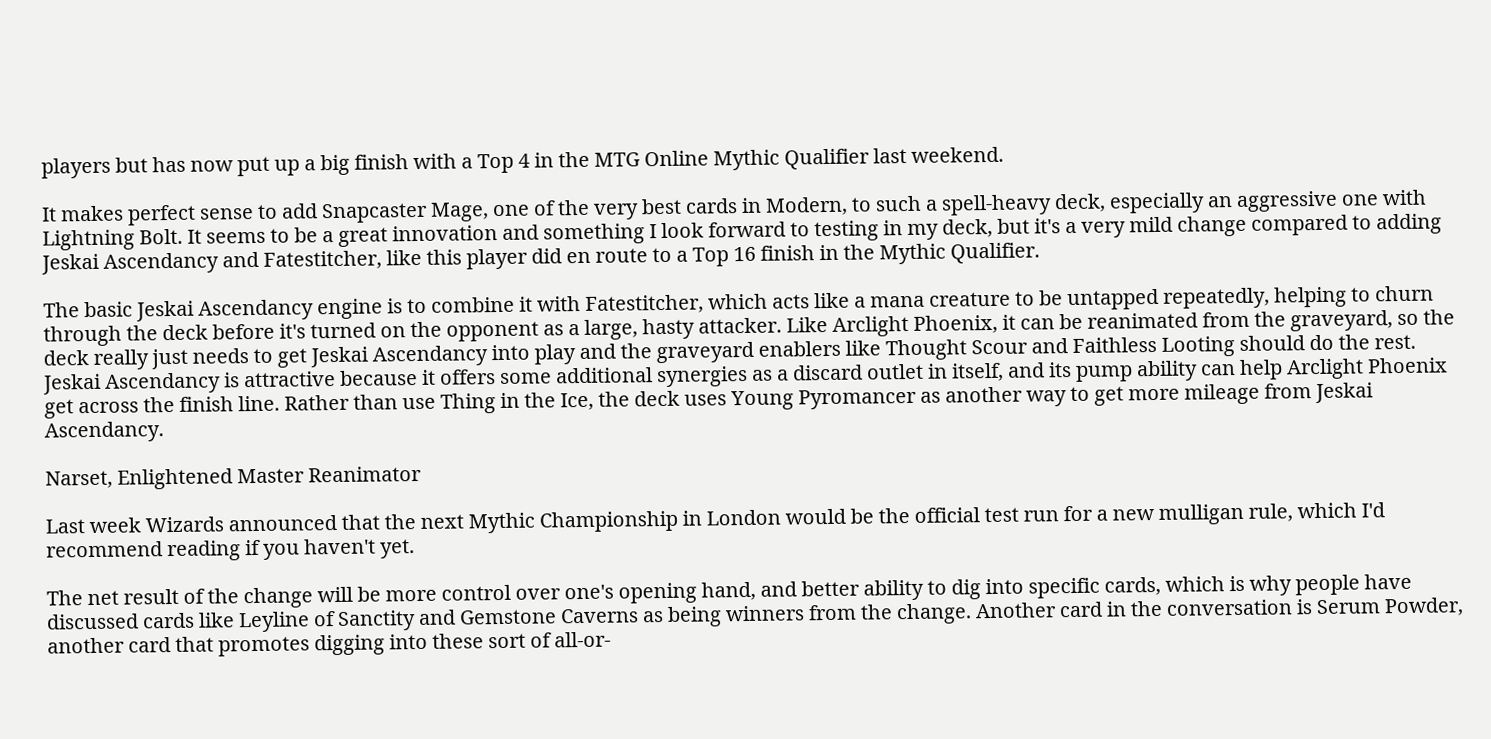players but has now put up a big finish with a Top 4 in the MTG Online Mythic Qualifier last weekend.

It makes perfect sense to add Snapcaster Mage, one of the very best cards in Modern, to such a spell-heavy deck, especially an aggressive one with Lightning Bolt. It seems to be a great innovation and something I look forward to testing in my deck, but it's a very mild change compared to adding Jeskai Ascendancy and Fatestitcher, like this player did en route to a Top 16 finish in the Mythic Qualifier.

The basic Jeskai Ascendancy engine is to combine it with Fatestitcher, which acts like a mana creature to be untapped repeatedly, helping to churn through the deck before it's turned on the opponent as a large, hasty attacker. Like Arclight Phoenix, it can be reanimated from the graveyard, so the deck really just needs to get Jeskai Ascendancy into play and the graveyard enablers like Thought Scour and Faithless Looting should do the rest. Jeskai Ascendancy is attractive because it offers some additional synergies as a discard outlet in itself, and its pump ability can help Arclight Phoenix get across the finish line. Rather than use Thing in the Ice, the deck uses Young Pyromancer as another way to get more mileage from Jeskai Ascendancy.

Narset, Enlightened Master Reanimator

Last week Wizards announced that the next Mythic Championship in London would be the official test run for a new mulligan rule, which I'd recommend reading if you haven't yet.

The net result of the change will be more control over one's opening hand, and better ability to dig into specific cards, which is why people have discussed cards like Leyline of Sanctity and Gemstone Caverns as being winners from the change. Another card in the conversation is Serum Powder, another card that promotes digging into these sort of all-or-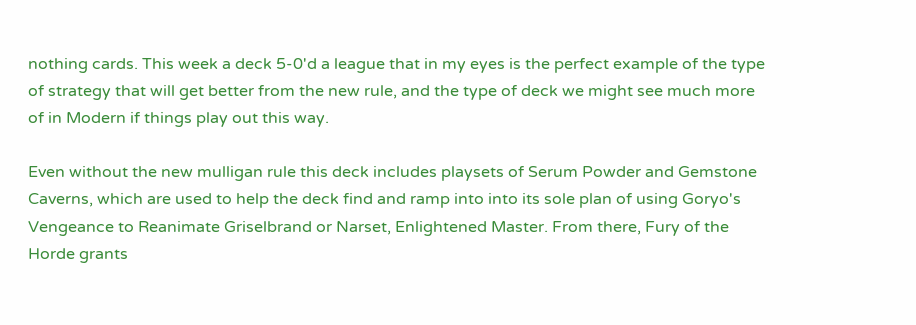nothing cards. This week a deck 5-0'd a league that in my eyes is the perfect example of the type of strategy that will get better from the new rule, and the type of deck we might see much more of in Modern if things play out this way.

Even without the new mulligan rule this deck includes playsets of Serum Powder and Gemstone Caverns, which are used to help the deck find and ramp into into its sole plan of using Goryo's Vengeance to Reanimate Griselbrand or Narset, Enlightened Master. From there, Fury of the Horde grants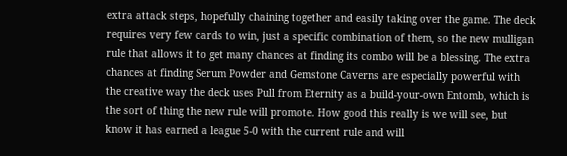extra attack steps, hopefully chaining together and easily taking over the game. The deck requires very few cards to win, just a specific combination of them, so the new mulligan rule that allows it to get many chances at finding its combo will be a blessing. The extra chances at finding Serum Powder and Gemstone Caverns are especially powerful with the creative way the deck uses Pull from Eternity as a build-your-own Entomb, which is the sort of thing the new rule will promote. How good this really is we will see, but know it has earned a league 5-0 with the current rule and will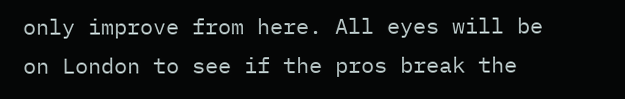only improve from here. All eyes will be on London to see if the pros break the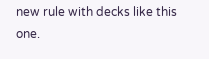new rule with decks like this one.